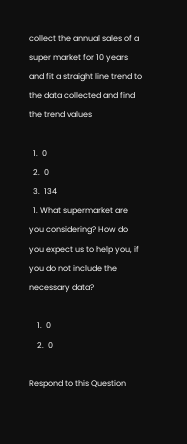collect the annual sales of a super market for 10 years and fit a straight line trend to the data collected and find the trend values

  1.  0
  2.  0
  3.  134
  1. What supermarket are you considering? How do you expect us to help you, if you do not include the necessary data?

    1.  0
    2.  0

Respond to this Question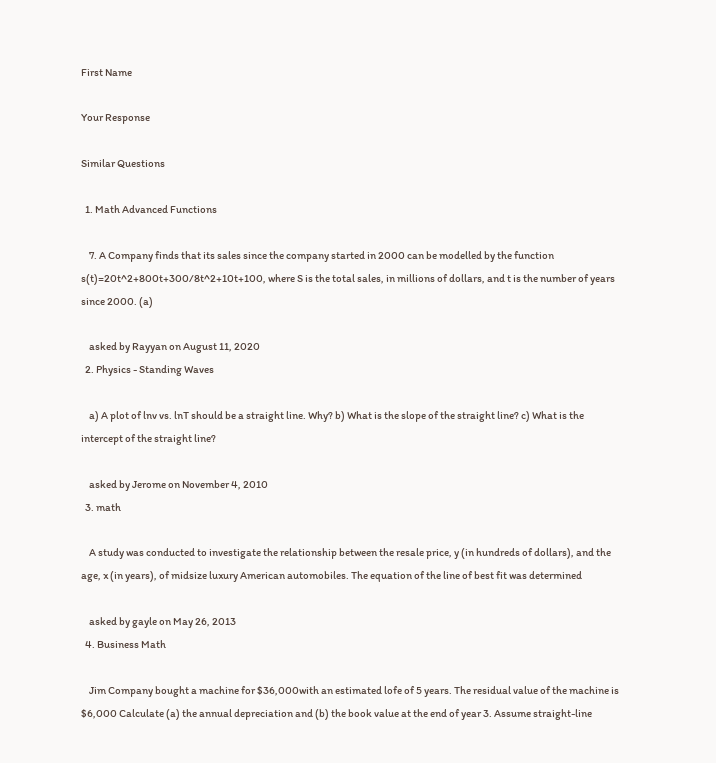First Name

Your Response

Similar Questions

  1. Math Advanced Functions

    7. A Company finds that its sales since the company started in 2000 can be modelled by the function s(t)=20t^2+800t+300/8t^2+10t+100, where S is the total sales, in millions of dollars, and t is the number of years since 2000. (a)

    asked by Rayyan on August 11, 2020
  2. Physics - Standing Waves

    a) A plot of lnv vs. lnT should be a straight line. Why? b) What is the slope of the straight line? c) What is the intercept of the straight line?

    asked by Jerome on November 4, 2010
  3. math

    A study was conducted to investigate the relationship between the resale price, y (in hundreds of dollars), and the age, x (in years), of midsize luxury American automobiles. The equation of the line of best fit was determined

    asked by gayle on May 26, 2013
  4. Business Math

    Jim Company bought a machine for $36,000with an estimated lofe of 5 years. The residual value of the machine is $6,000 Calculate (a) the annual depreciation and (b) the book value at the end of year 3. Assume straight-line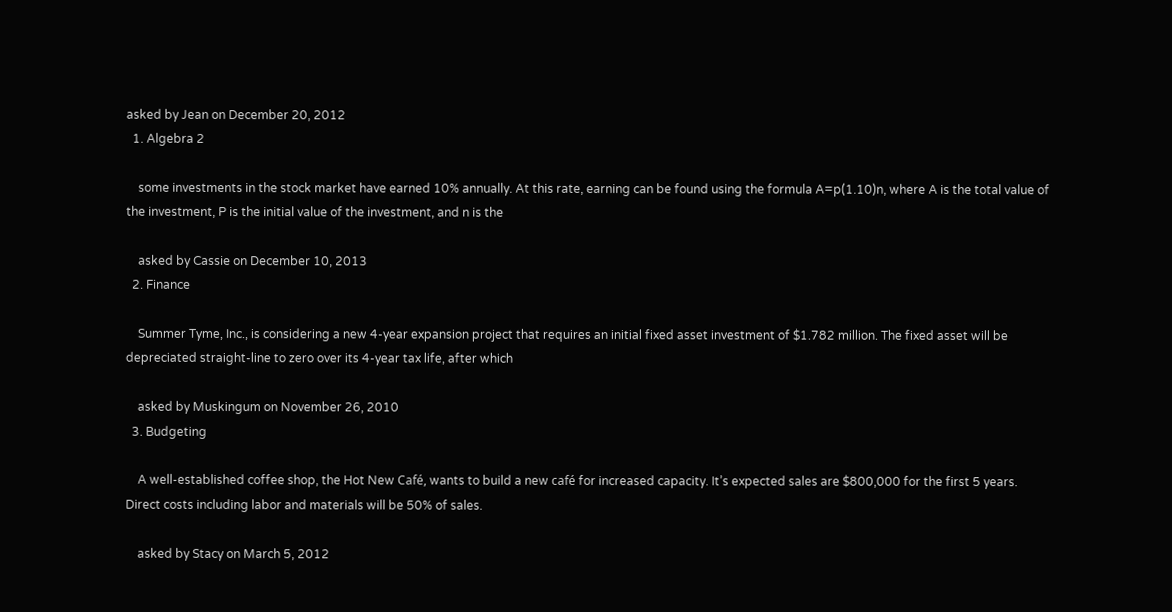asked by Jean on December 20, 2012
  1. Algebra 2

    some investments in the stock market have earned 10% annually. At this rate, earning can be found using the formula A=p(1.10)n, where A is the total value of the investment, P is the initial value of the investment, and n is the

    asked by Cassie on December 10, 2013
  2. Finance

    Summer Tyme, Inc., is considering a new 4-year expansion project that requires an initial fixed asset investment of $1.782 million. The fixed asset will be depreciated straight-line to zero over its 4-year tax life, after which

    asked by Muskingum on November 26, 2010
  3. Budgeting

    A well-established coffee shop, the Hot New Café, wants to build a new café for increased capacity. It’s expected sales are $800,000 for the first 5 years. Direct costs including labor and materials will be 50% of sales.

    asked by Stacy on March 5, 2012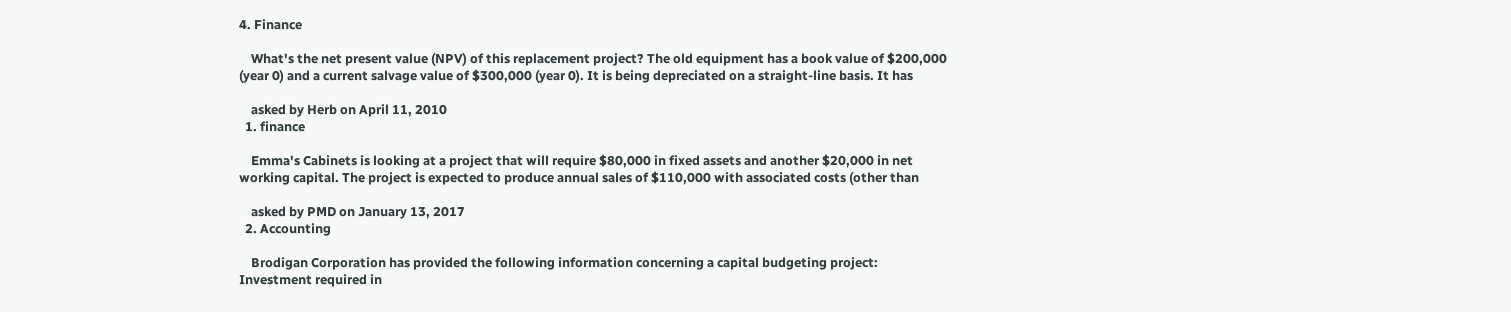4. Finance

    What's the net present value (NPV) of this replacement project? The old equipment has a book value of $200,000 (year 0) and a current salvage value of $300,000 (year 0). It is being depreciated on a straight-line basis. It has

    asked by Herb on April 11, 2010
  1. finance

    Emma's Cabinets is looking at a project that will require $80,000 in fixed assets and another $20,000 in net working capital. The project is expected to produce annual sales of $110,000 with associated costs (other than

    asked by PMD on January 13, 2017
  2. Accounting

    Brodigan Corporation has provided the following information concerning a capital budgeting project: Investment required in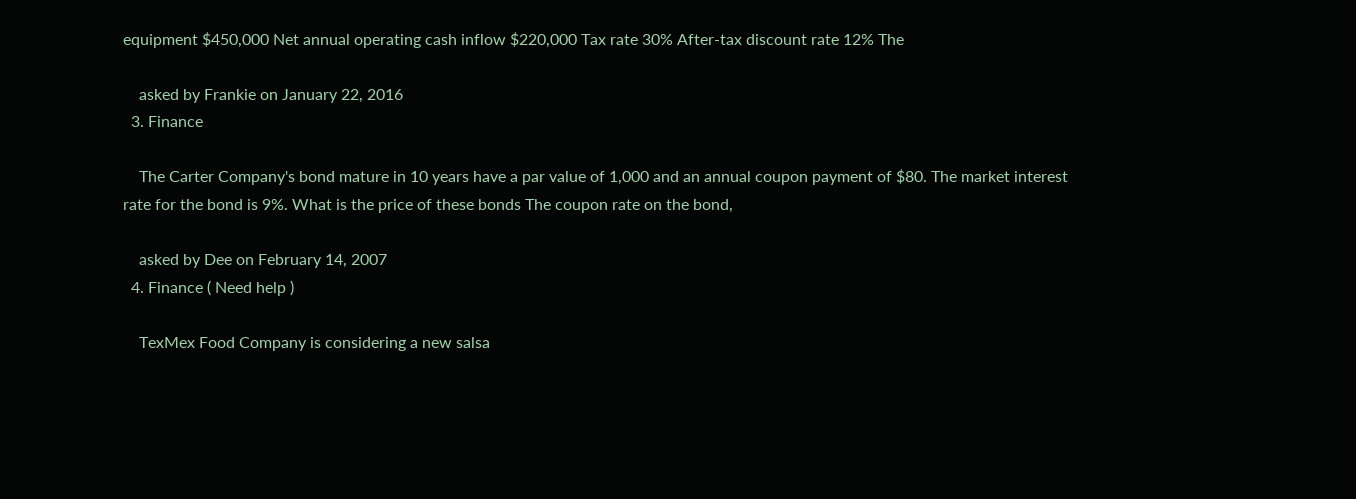equipment $450,000 Net annual operating cash inflow $220,000 Tax rate 30% After-tax discount rate 12% The

    asked by Frankie on January 22, 2016
  3. Finance

    The Carter Company's bond mature in 10 years have a par value of 1,000 and an annual coupon payment of $80. The market interest rate for the bond is 9%. What is the price of these bonds The coupon rate on the bond,

    asked by Dee on February 14, 2007
  4. Finance ( Need help )

    TexMex Food Company is considering a new salsa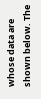whose data are shown below. The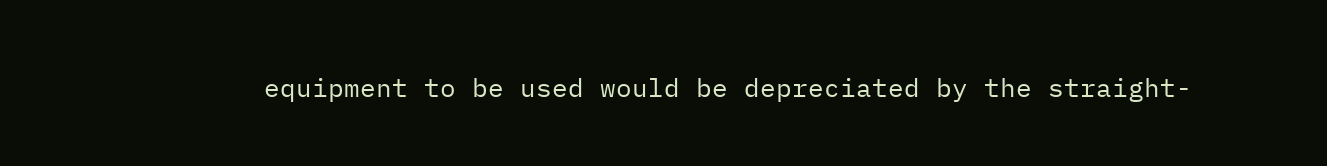equipment to be used would be depreciated by the straight-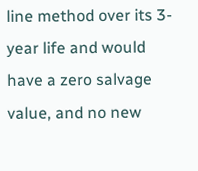line method over its 3-year life and would have a zero salvage value, and no new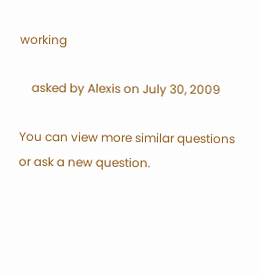working

    asked by Alexis on July 30, 2009

You can view more similar questions or ask a new question.